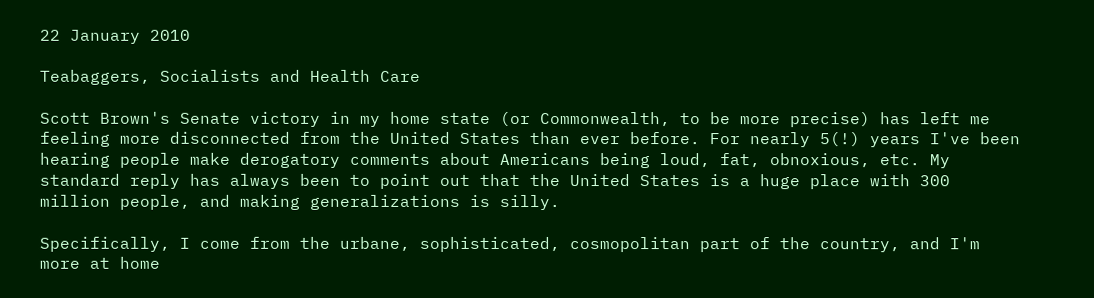22 January 2010

Teabaggers, Socialists and Health Care

Scott Brown's Senate victory in my home state (or Commonwealth, to be more precise) has left me feeling more disconnected from the United States than ever before. For nearly 5(!) years I've been hearing people make derogatory comments about Americans being loud, fat, obnoxious, etc. My standard reply has always been to point out that the United States is a huge place with 300 million people, and making generalizations is silly.

Specifically, I come from the urbane, sophisticated, cosmopolitan part of the country, and I'm more at home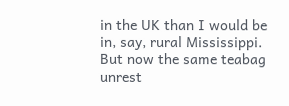in the UK than I would be in, say, rural Mississippi. But now the same teabag unrest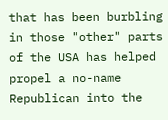that has been burbling in those "other" parts of the USA has helped propel a no-name Republican into the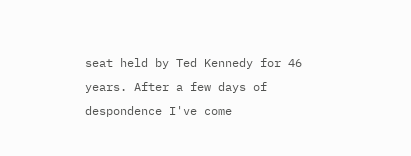seat held by Ted Kennedy for 46 years. After a few days of despondence I've come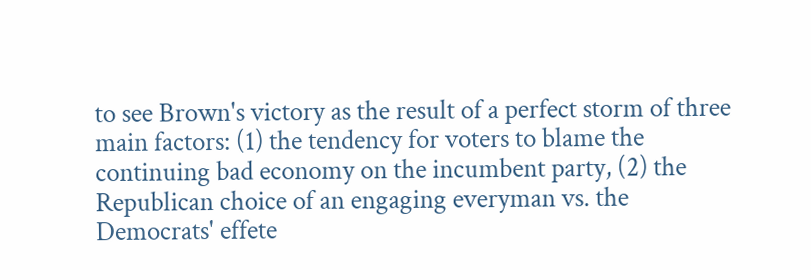to see Brown's victory as the result of a perfect storm of three main factors: (1) the tendency for voters to blame the continuing bad economy on the incumbent party, (2) the Republican choice of an engaging everyman vs. the Democrats' effete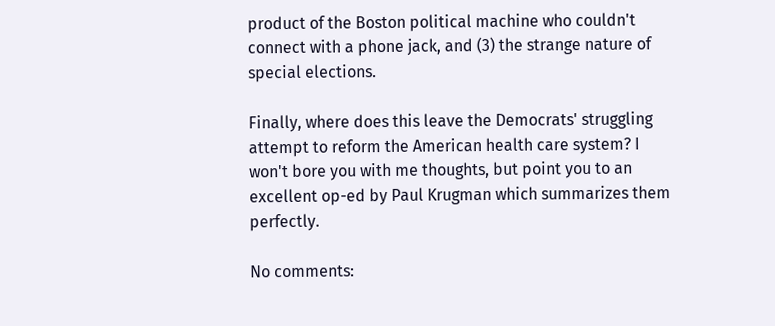product of the Boston political machine who couldn't connect with a phone jack, and (3) the strange nature of special elections.

Finally, where does this leave the Democrats' struggling attempt to reform the American health care system? I won't bore you with me thoughts, but point you to an excellent op-ed by Paul Krugman which summarizes them perfectly.

No comments: